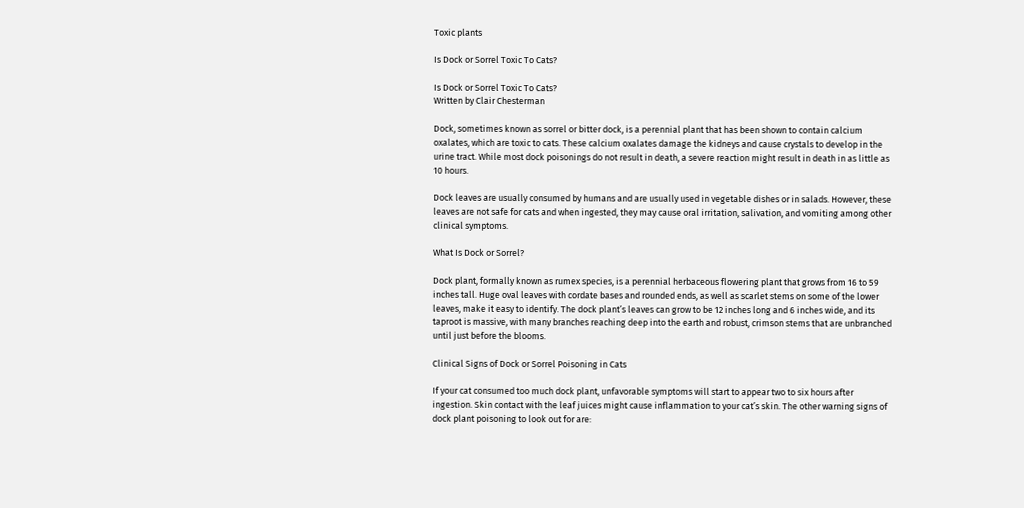Toxic plants

Is Dock or Sorrel Toxic To Cats?

Is Dock or Sorrel Toxic To Cats?
Written by Clair Chesterman

Dock, sometimes known as sorrel or bitter dock, is a perennial plant that has been shown to contain calcium oxalates, which are toxic to cats. These calcium oxalates damage the kidneys and cause crystals to develop in the urine tract. While most dock poisonings do not result in death, a severe reaction might result in death in as little as 10 hours.

Dock leaves are usually consumed by humans and are usually used in vegetable dishes or in salads. However, these leaves are not safe for cats and when ingested, they may cause oral irritation, salivation, and vomiting among other clinical symptoms.

What Is Dock or Sorrel?

Dock plant, formally known as rumex species, is a perennial herbaceous flowering plant that grows from 16 to 59 inches tall. Huge oval leaves with cordate bases and rounded ends, as well as scarlet stems on some of the lower leaves, make it easy to identify. The dock plant’s leaves can grow to be 12 inches long and 6 inches wide, and its taproot is massive, with many branches reaching deep into the earth and robust, crimson stems that are unbranched until just before the blooms.

Clinical Signs of Dock or Sorrel Poisoning in Cats

If your cat consumed too much dock plant, unfavorable symptoms will start to appear two to six hours after ingestion. Skin contact with the leaf juices might cause inflammation to your cat’s skin. The other warning signs of dock plant poisoning to look out for are: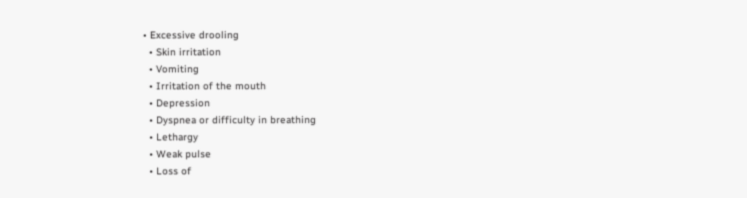• Excessive drooling
  • Skin irritation
  • Vomiting
  • Irritation of the mouth
  • Depression
  • Dyspnea or difficulty in breathing
  • Lethargy
  • Weak pulse
  • Loss of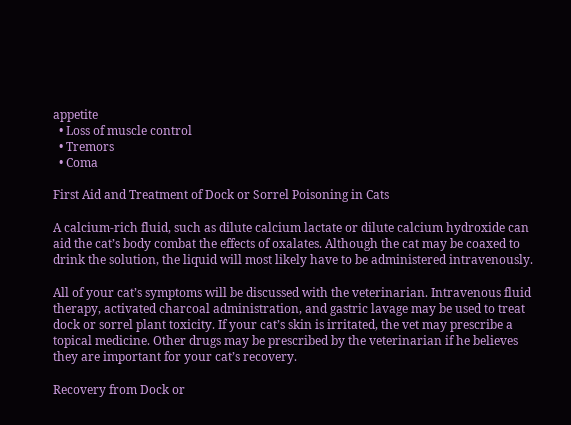appetite
  • Loss of muscle control
  • Tremors
  • Coma

First Aid and Treatment of Dock or Sorrel Poisoning in Cats

A calcium-rich fluid, such as dilute calcium lactate or dilute calcium hydroxide can aid the cat’s body combat the effects of oxalates. Although the cat may be coaxed to drink the solution, the liquid will most likely have to be administered intravenously.

All of your cat’s symptoms will be discussed with the veterinarian. Intravenous fluid therapy, activated charcoal administration, and gastric lavage may be used to treat dock or sorrel plant toxicity. If your cat’s skin is irritated, the vet may prescribe a topical medicine. Other drugs may be prescribed by the veterinarian if he believes they are important for your cat’s recovery.

Recovery from Dock or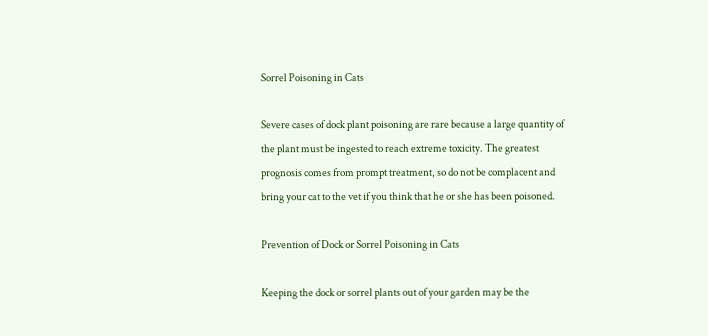Sorrel Poisoning in Cats

Severe cases of dock plant poisoning are rare because a large quantity of the plant must be ingested to reach extreme toxicity. The greatest prognosis comes from prompt treatment, so do not be complacent and bring your cat to the vet if you think that he or she has been poisoned.

Prevention of Dock or Sorrel Poisoning in Cats

Keeping the dock or sorrel plants out of your garden may be the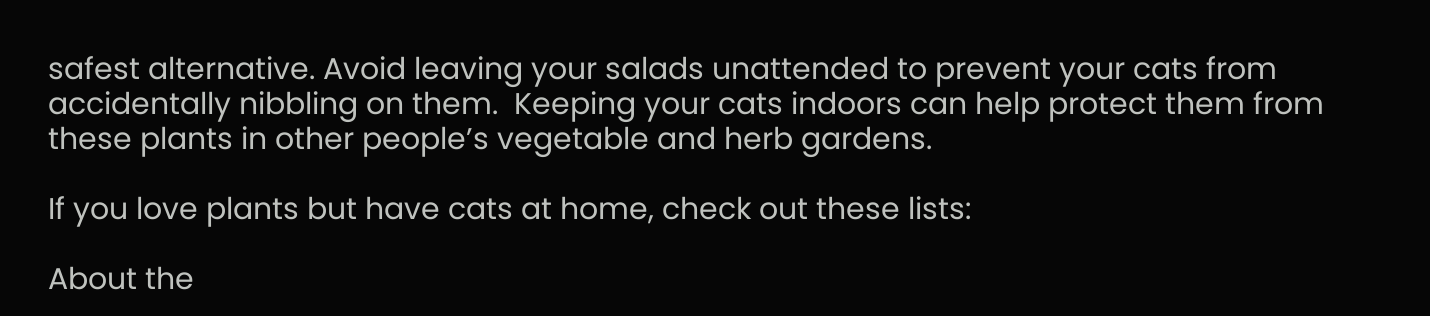safest alternative. Avoid leaving your salads unattended to prevent your cats from accidentally nibbling on them.  Keeping your cats indoors can help protect them from these plants in other people’s vegetable and herb gardens.

If you love plants but have cats at home, check out these lists:

About the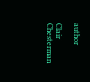author

Clair Chesterman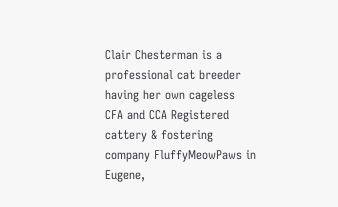Clair Chesterman is a professional cat breeder having her own cageless CFA and CCA Registered cattery & fostering company FluffyMeowPaws in Eugene,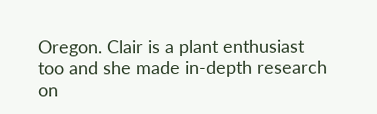Oregon. Clair is a plant enthusiast too and she made in-depth research on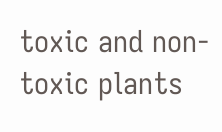toxic and non-toxic plants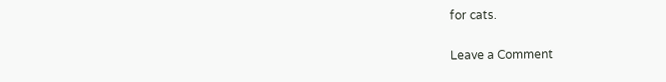for cats.

Leave a Comment